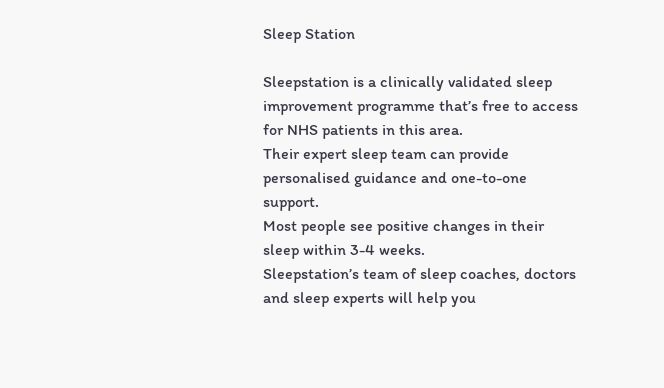Sleep Station

Sleepstation is a clinically validated sleep improvement programme that’s free to access for NHS patients in this area.
Their expert sleep team can provide personalised guidance and one-to-one support.
Most people see positive changes in their sleep within 3-4 weeks.
Sleepstation’s team of sleep coaches, doctors and sleep experts will help you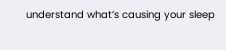understand what’s causing your sleep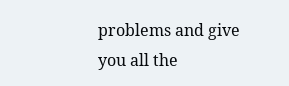problems and give you all the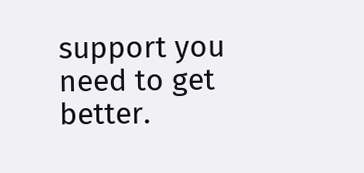support you need to get better.